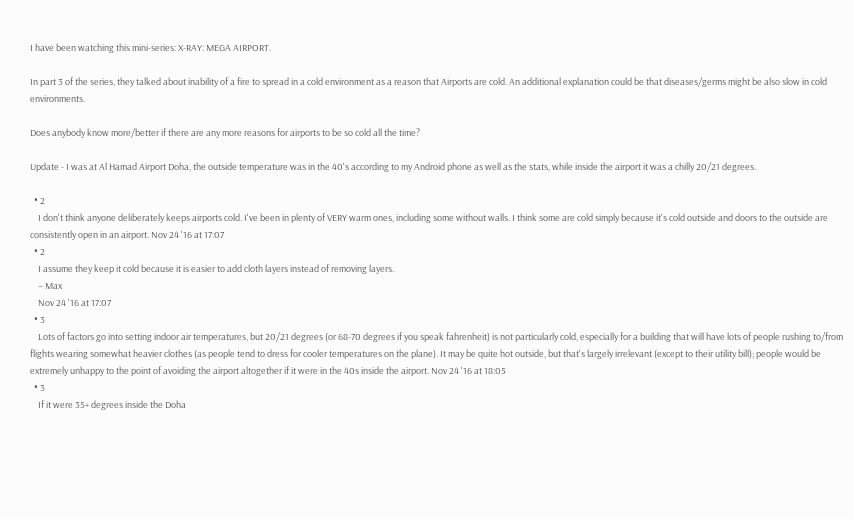I have been watching this mini-series: X-RAY: MEGA AIRPORT.

In part 3 of the series, they talked about inability of a fire to spread in a cold environment as a reason that Airports are cold. An additional explanation could be that diseases/germs might be also slow in cold environments.

Does anybody know more/better if there are any more reasons for airports to be so cold all the time?

Update - I was at Al Hamad Airport Doha, the outside temperature was in the 40's according to my Android phone as well as the stats, while inside the airport it was a chilly 20/21 degrees.

  • 2
    I don't think anyone deliberately keeps airports cold. I've been in plenty of VERY warm ones, including some without walls. I think some are cold simply because it's cold outside and doors to the outside are consistently open in an airport. Nov 24 '16 at 17:07
  • 2
    I assume they keep it cold because it is easier to add cloth layers instead of removing layers.
    – Max
    Nov 24 '16 at 17:07
  • 3
    Lots of factors go into setting indoor air temperatures, but 20/21 degrees (or 68-70 degrees if you speak fahrenheit) is not particularly cold, especially for a building that will have lots of people rushing to/from flights wearing somewhat heavier clothes (as people tend to dress for cooler temperatures on the plane). It may be quite hot outside, but that's largely irrelevant (except to their utility bill); people would be extremely unhappy to the point of avoiding the airport altogether if it were in the 40s inside the airport. Nov 24 '16 at 18:05
  • 3
    If it were 35+ degrees inside the Doha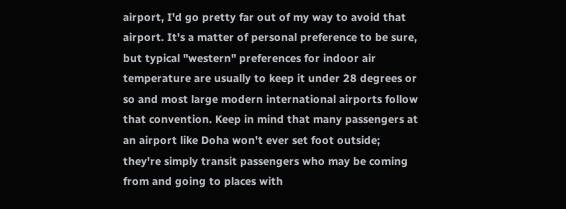airport, I'd go pretty far out of my way to avoid that airport. It's a matter of personal preference to be sure, but typical "western" preferences for indoor air temperature are usually to keep it under 28 degrees or so and most large modern international airports follow that convention. Keep in mind that many passengers at an airport like Doha won't ever set foot outside; they're simply transit passengers who may be coming from and going to places with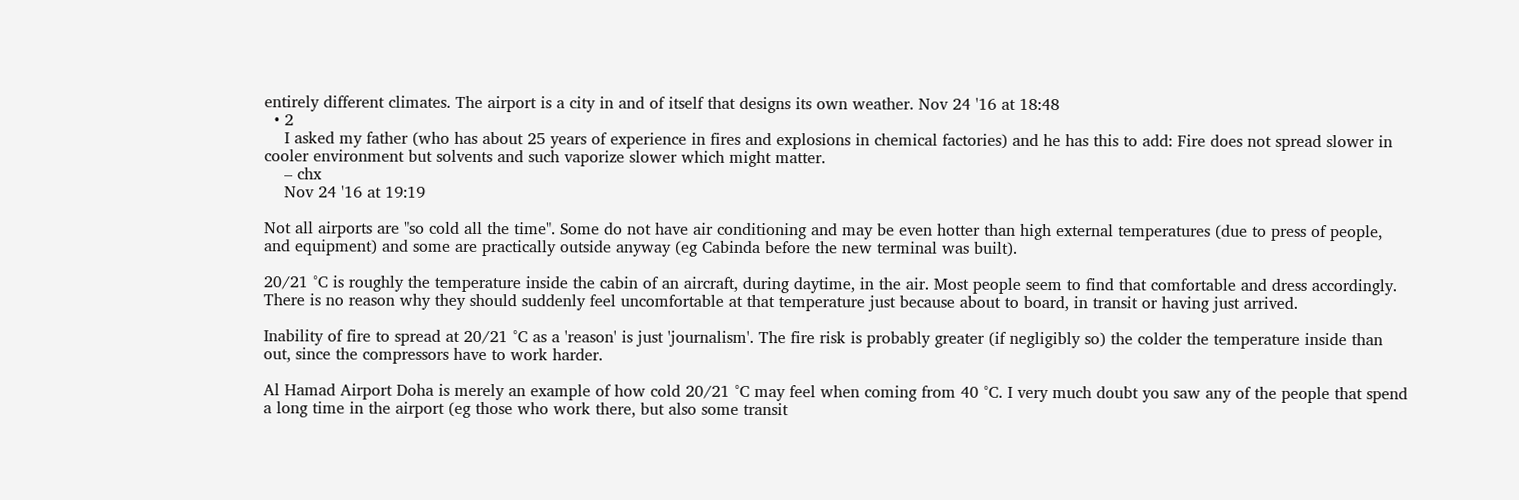entirely different climates. The airport is a city in and of itself that designs its own weather. Nov 24 '16 at 18:48
  • 2
    I asked my father (who has about 25 years of experience in fires and explosions in chemical factories) and he has this to add: Fire does not spread slower in cooler environment but solvents and such vaporize slower which might matter.
    – chx
    Nov 24 '16 at 19:19

Not all airports are "so cold all the time". Some do not have air conditioning and may be even hotter than high external temperatures (due to press of people, and equipment) and some are practically outside anyway (eg Cabinda before the new terminal was built).

20/21 °C is roughly the temperature inside the cabin of an aircraft, during daytime, in the air. Most people seem to find that comfortable and dress accordingly. There is no reason why they should suddenly feel uncomfortable at that temperature just because about to board, in transit or having just arrived.

Inability of fire to spread at 20/21 °C as a 'reason' is just 'journalism'. The fire risk is probably greater (if negligibly so) the colder the temperature inside than out, since the compressors have to work harder.

Al Hamad Airport Doha is merely an example of how cold 20/21 °C may feel when coming from 40 °C. I very much doubt you saw any of the people that spend a long time in the airport (eg those who work there, but also some transit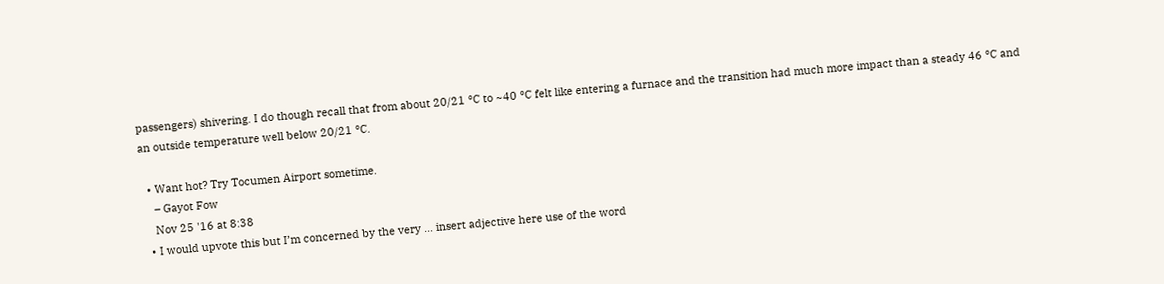passengers) shivering. I do though recall that from about 20/21 °C to ~40 °C felt like entering a furnace and the transition had much more impact than a steady 46 °C and an outside temperature well below 20/21 °C.

  • Want hot? Try Tocumen Airport sometime.
    – Gayot Fow
    Nov 25 '16 at 8:38
  • I would upvote this but I’m concerned by the very … insert adjective here use of the word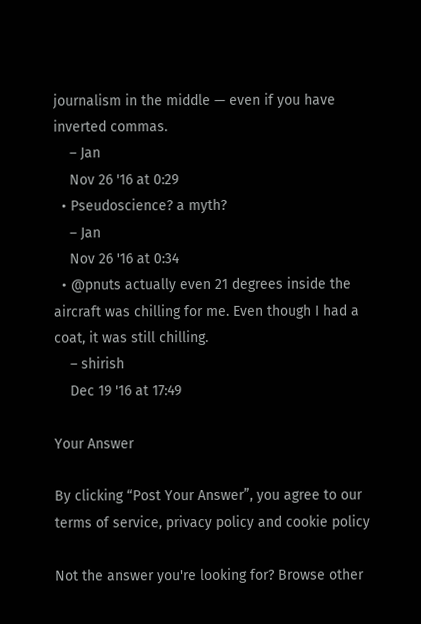journalism in the middle — even if you have inverted commas.
    – Jan
    Nov 26 '16 at 0:29
  • Pseudoscience? a myth?
    – Jan
    Nov 26 '16 at 0:34
  • @pnuts actually even 21 degrees inside the aircraft was chilling for me. Even though I had a coat, it was still chilling.
    – shirish
    Dec 19 '16 at 17:49

Your Answer

By clicking “Post Your Answer”, you agree to our terms of service, privacy policy and cookie policy

Not the answer you're looking for? Browse other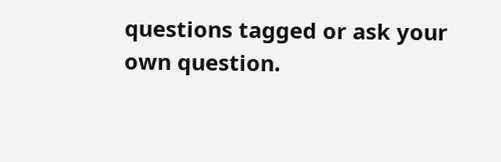questions tagged or ask your own question.